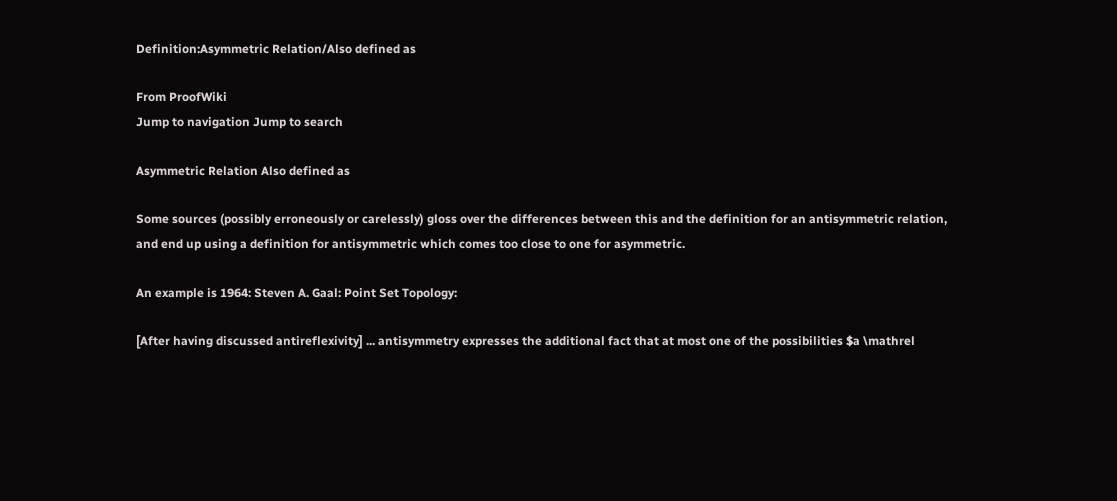Definition:Asymmetric Relation/Also defined as

From ProofWiki
Jump to navigation Jump to search

Asymmetric Relation Also defined as

Some sources (possibly erroneously or carelessly) gloss over the differences between this and the definition for an antisymmetric relation, and end up using a definition for antisymmetric which comes too close to one for asymmetric.

An example is 1964: Steven A. Gaal: Point Set Topology:

[After having discussed antireflexivity] ... antisymmetry expresses the additional fact that at most one of the possibilities $a \mathrel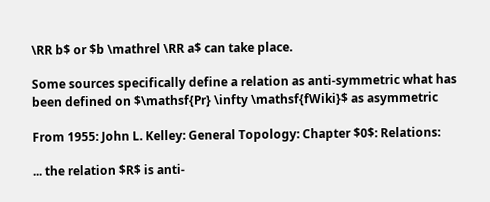\RR b$ or $b \mathrel \RR a$ can take place.

Some sources specifically define a relation as anti-symmetric what has been defined on $\mathsf{Pr} \infty \mathsf{fWiki}$ as asymmetric

From 1955: John L. Kelley: General Topology: Chapter $0$: Relations:

... the relation $R$ is anti-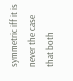symmetric iff it is never the case that both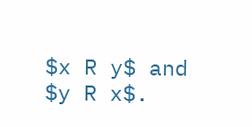$x R y$ and $y R x$.